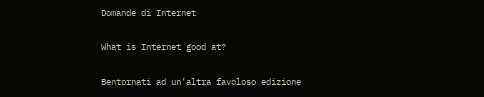Domande di Internet

What is Internet good at?

Bentornati ad un’altra favoloso edizione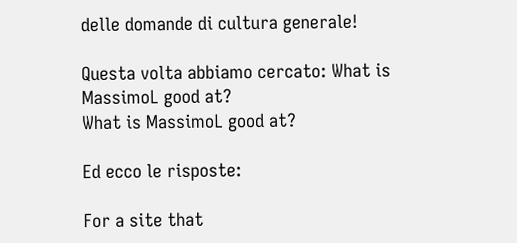delle domande di cultura generale!

Questa volta abbiamo cercato: What is MassimoL good at?
What is MassimoL good at?

Ed ecco le risposte:

For a site that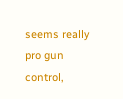seems really pro gun control,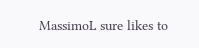MassimoL sure likes to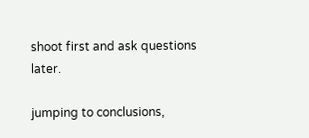shoot first and ask questions later.

jumping to conclusions,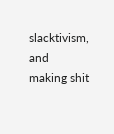slacktivism, and making shit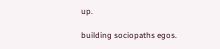up.

building sociopaths egos.